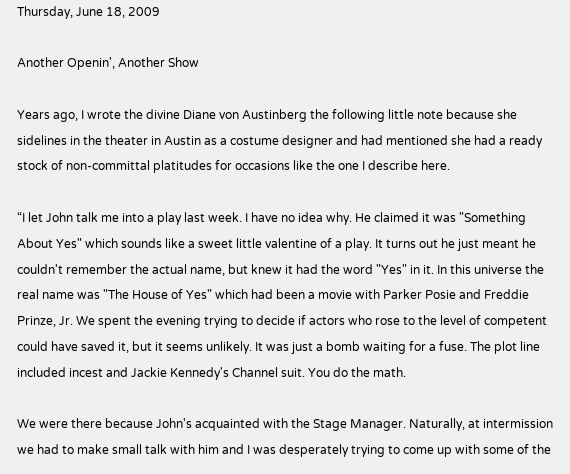Thursday, June 18, 2009

Another Openin', Another Show

Years ago, I wrote the divine Diane von Austinberg the following little note because she sidelines in the theater in Austin as a costume designer and had mentioned she had a ready stock of non-committal platitudes for occasions like the one I describe here.

“I let John talk me into a play last week. I have no idea why. He claimed it was "Something About Yes" which sounds like a sweet little valentine of a play. It turns out he just meant he couldn't remember the actual name, but knew it had the word "Yes" in it. In this universe the real name was "The House of Yes" which had been a movie with Parker Posie and Freddie Prinze, Jr. We spent the evening trying to decide if actors who rose to the level of competent could have saved it, but it seems unlikely. It was just a bomb waiting for a fuse. The plot line included incest and Jackie Kennedy's Channel suit. You do the math.

We were there because John's acquainted with the Stage Manager. Naturally, at intermission we had to make small talk with him and I was desperately trying to come up with some of the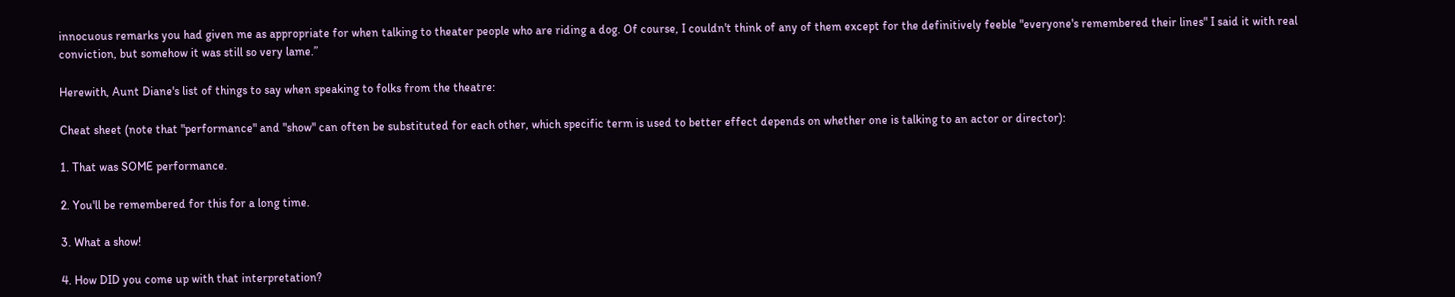innocuous remarks you had given me as appropriate for when talking to theater people who are riding a dog. Of course, I couldn't think of any of them except for the definitively feeble "everyone's remembered their lines" I said it with real conviction, but somehow it was still so very lame.”

Herewith, Aunt Diane's list of things to say when speaking to folks from the theatre:

Cheat sheet (note that "performance" and "show" can often be substituted for each other, which specific term is used to better effect depends on whether one is talking to an actor or director):

1. That was SOME performance.

2. You'll be remembered for this for a long time.

3. What a show!

4. How DID you come up with that interpretation?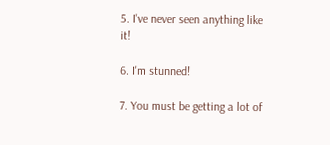5. I've never seen anything like it!

6. I'm stunned!

7. You must be getting a lot of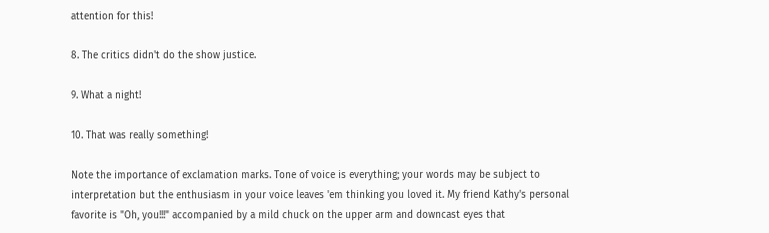attention for this!

8. The critics didn't do the show justice.

9. What a night!

10. That was really something!

Note the importance of exclamation marks. Tone of voice is everything; your words may be subject to interpretation but the enthusiasm in your voice leaves 'em thinking you loved it. My friend Kathy's personal favorite is "Oh, you!!!" accompanied by a mild chuck on the upper arm and downcast eyes that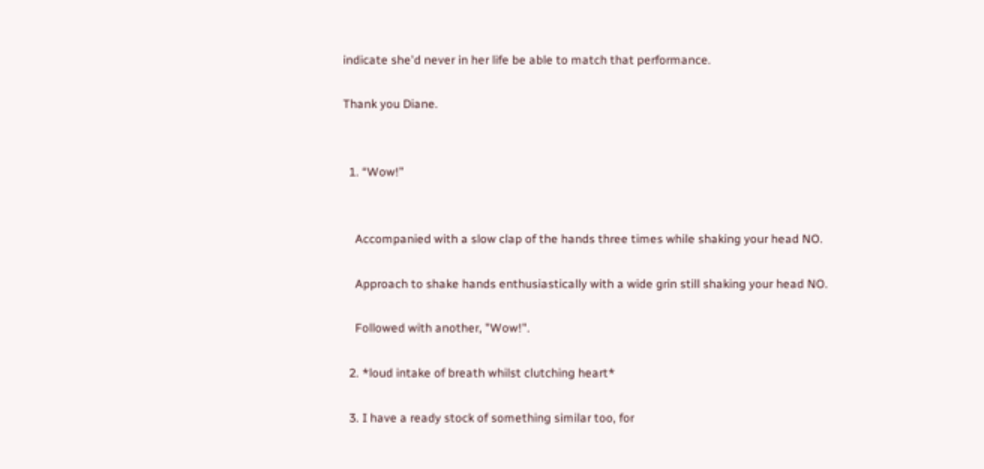indicate she'd never in her life be able to match that performance.

Thank you Diane.


  1. “Wow!”


    Accompanied with a slow clap of the hands three times while shaking your head NO.

    Approach to shake hands enthusiastically with a wide grin still shaking your head NO.

    Followed with another, "Wow!".

  2. *loud intake of breath whilst clutching heart*

  3. I have a ready stock of something similar too, for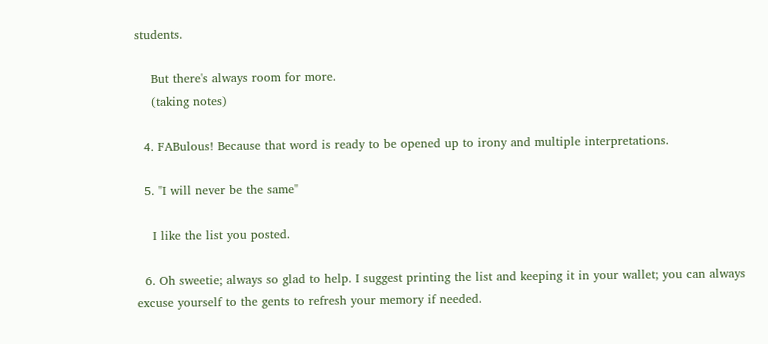students.

    But there's always room for more.
    (taking notes)

  4. FABulous! Because that word is ready to be opened up to irony and multiple interpretations.

  5. "I will never be the same"

    I like the list you posted.

  6. Oh sweetie; always so glad to help. I suggest printing the list and keeping it in your wallet; you can always excuse yourself to the gents to refresh your memory if needed.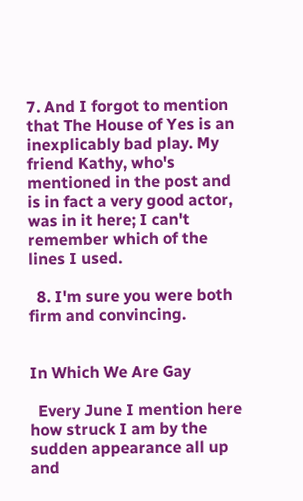7. And I forgot to mention that The House of Yes is an inexplicably bad play. My friend Kathy, who's mentioned in the post and is in fact a very good actor, was in it here; I can't remember which of the lines I used.

  8. I'm sure you were both firm and convincing.


In Which We Are Gay

  Every June I mention here how struck I am by the sudden appearance all up and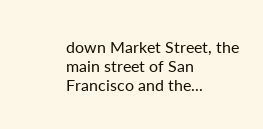down Market Street, the main street of San Francisco and the...